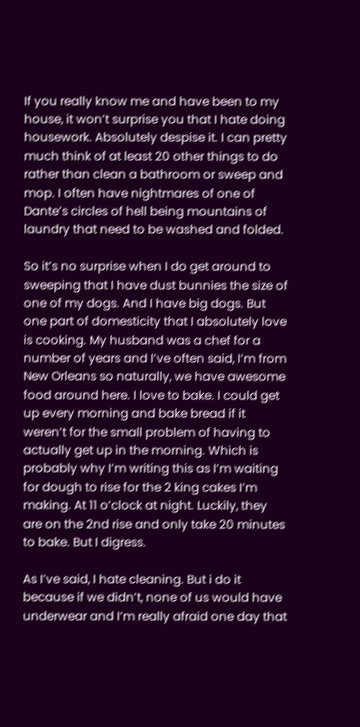If you really know me and have been to my house, it won’t surprise you that I hate doing housework. Absolutely despise it. I can pretty much think of at least 20 other things to do rather than clean a bathroom or sweep and mop. I often have nightmares of one of Dante’s circles of hell being mountains of laundry that need to be washed and folded.

So it’s no surprise when I do get around to sweeping that I have dust bunnies the size of one of my dogs. And I have big dogs. But one part of domesticity that I absolutely love is cooking. My husband was a chef for a number of years and I’ve often said, I’m from New Orleans so naturally, we have awesome food around here. I love to bake. I could get up every morning and bake bread if it weren’t for the small problem of having to actually get up in the morning. Which is probably why I’m writing this as I’m waiting for dough to rise for the 2 king cakes I’m making. At 11 o’clock at night. Luckily, they are on the 2nd rise and only take 20 minutes to bake. But I digress.

As I’ve said, I hate cleaning. But i do it because if we didn’t, none of us would have underwear and I’m really afraid one day that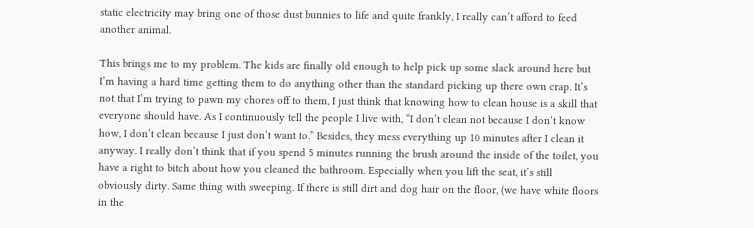static electricity may bring one of those dust bunnies to life and quite frankly, I really can’t afford to feed another animal.

This brings me to my problem. The kids are finally old enough to help pick up some slack around here but I’m having a hard time getting them to do anything other than the standard picking up there own crap. It’s not that I’m trying to pawn my chores off to them, I just think that knowing how to clean house is a skill that everyone should have. As I continuously tell the people I live with, “I don’t clean not because I don’t know how, I don’t clean because I just don’t want to.” Besides, they mess everything up 10 minutes after I clean it anyway. I really don’t think that if you spend 5 minutes running the brush around the inside of the toilet, you have a right to bitch about how you cleaned the bathroom. Especially when you lift the seat, it’s still obviously dirty. Same thing with sweeping. If there is still dirt and dog hair on the floor, (we have white floors in the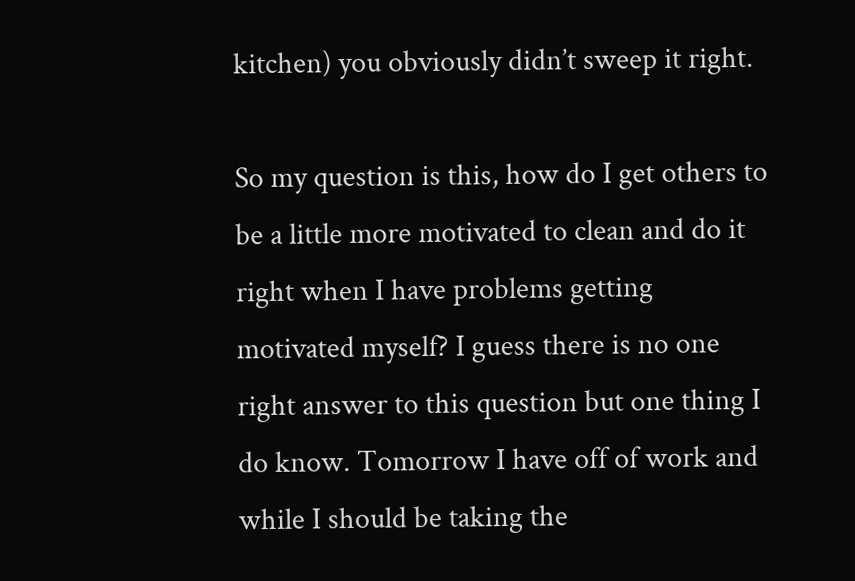kitchen) you obviously didn’t sweep it right.

So my question is this, how do I get others to be a little more motivated to clean and do it right when I have problems getting motivated myself? I guess there is no one right answer to this question but one thing I do know. Tomorrow I have off of work and while I should be taking the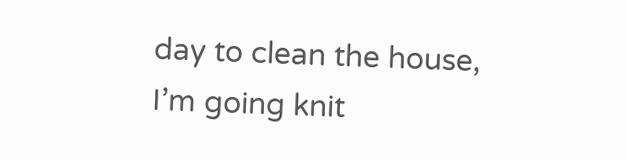day to clean the house, I’m going knit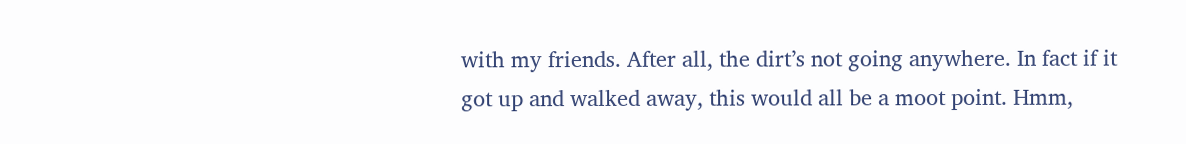with my friends. After all, the dirt’s not going anywhere. In fact if it got up and walked away, this would all be a moot point. Hmm,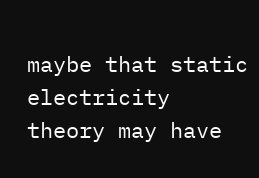maybe that static electricity theory may have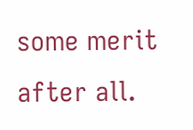some merit after all.